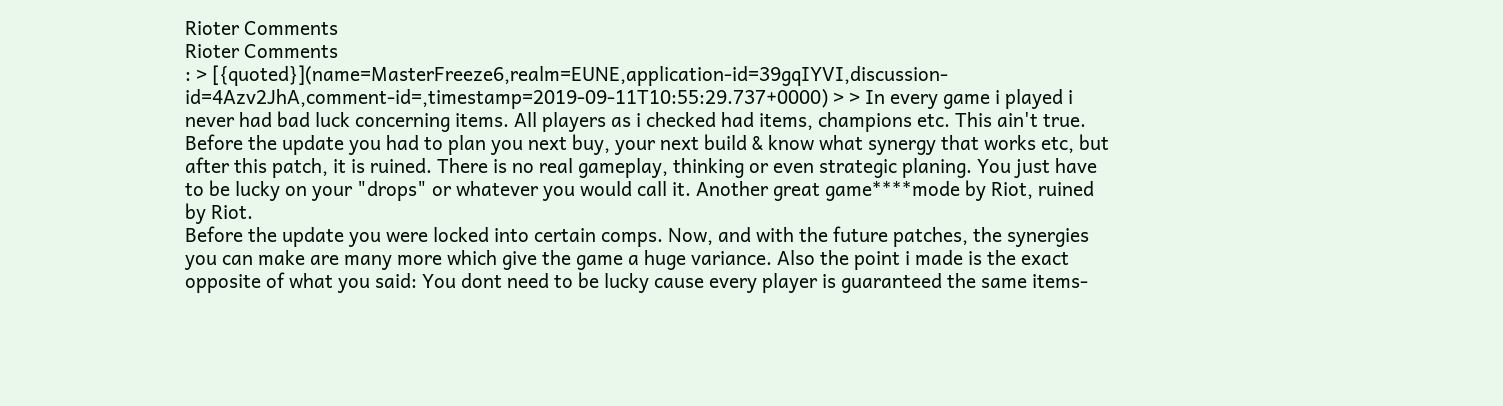Rioter Comments
Rioter Comments
: > [{quoted}](name=MasterFreeze6,realm=EUNE,application-id=39gqIYVI,discussion-id=4Azv2JhA,comment-id=,timestamp=2019-09-11T10:55:29.737+0000) > > In every game i played i never had bad luck concerning items. All players as i checked had items, champions etc. This ain't true. Before the update you had to plan you next buy, your next build & know what synergy that works etc, but after this patch, it is ruined. There is no real gameplay, thinking or even strategic planing. You just have to be lucky on your "drops" or whatever you would call it. Another great game****mode by Riot, ruined by Riot.
Before the update you were locked into certain comps. Now, and with the future patches, the synergies you can make are many more which give the game a huge variance. Also the point i made is the exact opposite of what you said: You dont need to be lucky cause every player is guaranteed the same items-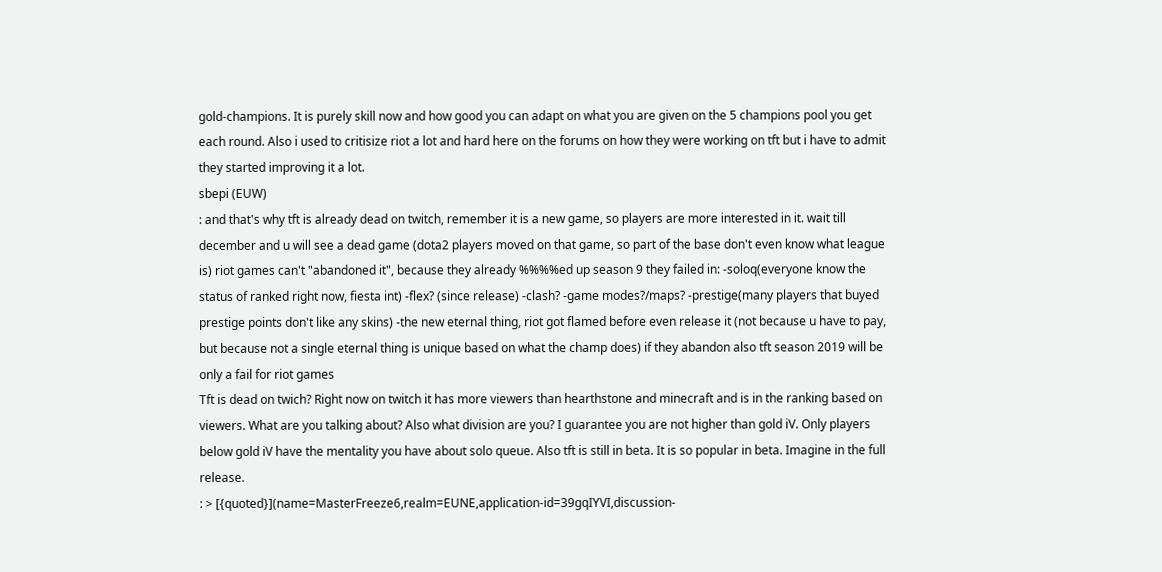gold-champions. It is purely skill now and how good you can adapt on what you are given on the 5 champions pool you get each round. Also i used to critisize riot a lot and hard here on the forums on how they were working on tft but i have to admit they started improving it a lot.
sbepi (EUW)
: and that's why tft is already dead on twitch, remember it is a new game, so players are more interested in it. wait till december and u will see a dead game (dota2 players moved on that game, so part of the base don't even know what league is) riot games can't "abandoned it", because they already %%%%ed up season 9 they failed in: -soloq(everyone know the status of ranked right now, fiesta int) -flex? (since release) -clash? -game modes?/maps? -prestige(many players that buyed prestige points don't like any skins) -the new eternal thing, riot got flamed before even release it (not because u have to pay, but because not a single eternal thing is unique based on what the champ does) if they abandon also tft season 2019 will be only a fail for riot games
Tft is dead on twich? Right now on twitch it has more viewers than hearthstone and minecraft and is in the ranking based on viewers. What are you talking about? Also what division are you? I guarantee you are not higher than gold iV. Only players below gold iV have the mentality you have about solo queue. Also tft is still in beta. It is so popular in beta. Imagine in the full release.
: > [{quoted}](name=MasterFreeze6,realm=EUNE,application-id=39gqIYVI,discussion-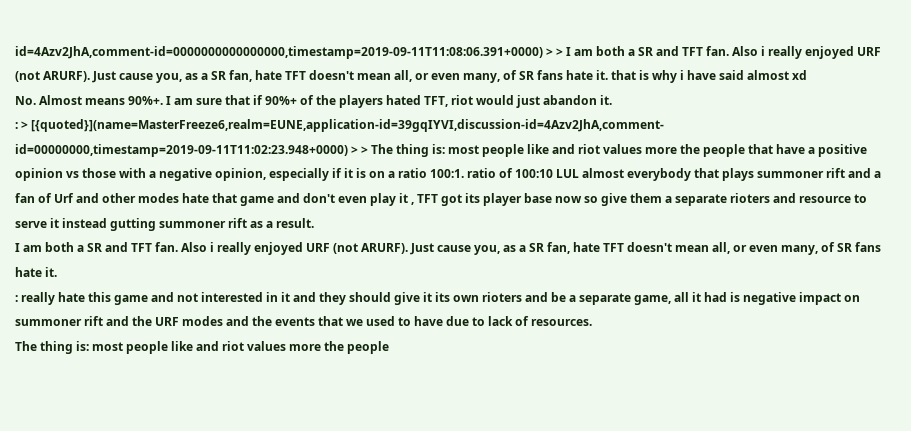id=4Azv2JhA,comment-id=0000000000000000,timestamp=2019-09-11T11:08:06.391+0000) > > I am both a SR and TFT fan. Also i really enjoyed URF (not ARURF). Just cause you, as a SR fan, hate TFT doesn't mean all, or even many, of SR fans hate it. that is why i have said almost xd
No. Almost means 90%+. I am sure that if 90%+ of the players hated TFT, riot would just abandon it.
: > [{quoted}](name=MasterFreeze6,realm=EUNE,application-id=39gqIYVI,discussion-id=4Azv2JhA,comment-id=00000000,timestamp=2019-09-11T11:02:23.948+0000) > > The thing is: most people like and riot values more the people that have a positive opinion vs those with a negative opinion, especially if it is on a ratio 100:1. ratio of 100:10 LUL almost everybody that plays summoner rift and a fan of Urf and other modes hate that game and don't even play it , TFT got its player base now so give them a separate rioters and resource to serve it instead gutting summoner rift as a result.
I am both a SR and TFT fan. Also i really enjoyed URF (not ARURF). Just cause you, as a SR fan, hate TFT doesn't mean all, or even many, of SR fans hate it.
: really hate this game and not interested in it and they should give it its own rioters and be a separate game, all it had is negative impact on summoner rift and the URF modes and the events that we used to have due to lack of resources.
The thing is: most people like and riot values more the people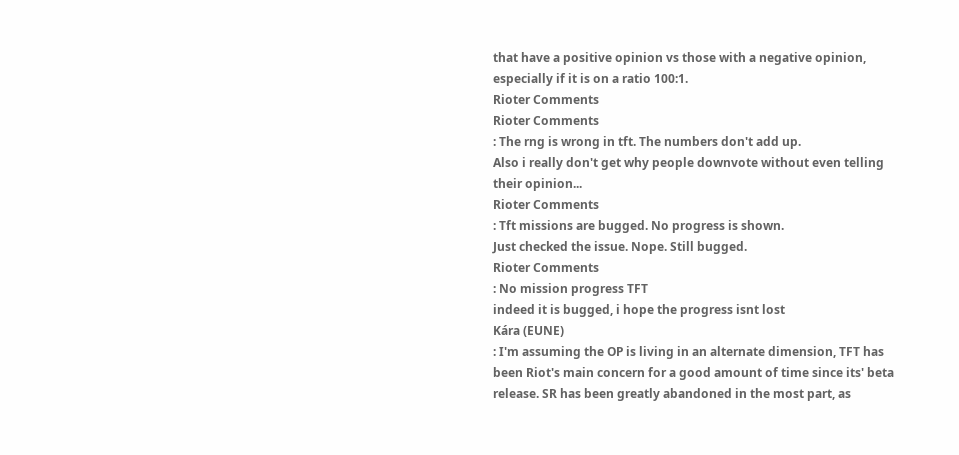that have a positive opinion vs those with a negative opinion, especially if it is on a ratio 100:1.
Rioter Comments
Rioter Comments
: The rng is wrong in tft. The numbers don't add up.
Also i really don't get why people downvote without even telling their opinion...
Rioter Comments
: Tft missions are bugged. No progress is shown.
Just checked the issue. Nope. Still bugged.
Rioter Comments
: No mission progress TFT
indeed it is bugged, i hope the progress isnt lost
Kára (EUNE)
: I'm assuming the OP is living in an alternate dimension, TFT has been Riot's main concern for a good amount of time since its' beta release. SR has been greatly abandoned in the most part, as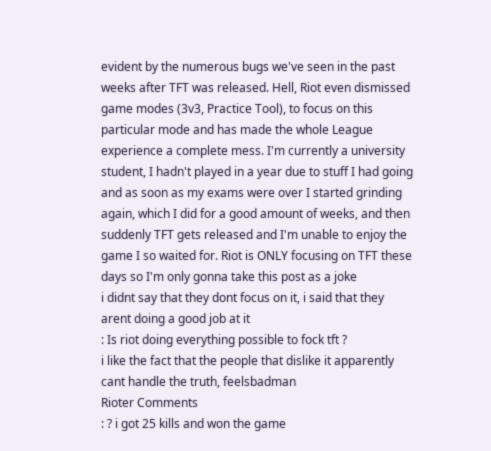evident by the numerous bugs we've seen in the past weeks after TFT was released. Hell, Riot even dismissed game modes (3v3, Practice Tool), to focus on this particular mode and has made the whole League experience a complete mess. I'm currently a university student, I hadn't played in a year due to stuff I had going and as soon as my exams were over I started grinding again, which I did for a good amount of weeks, and then suddenly TFT gets released and I'm unable to enjoy the game I so waited for. Riot is ONLY focusing on TFT these days so I'm only gonna take this post as a joke
i didnt say that they dont focus on it, i said that they arent doing a good job at it
: Is riot doing everything possible to fock tft ?
i like the fact that the people that dislike it apparently cant handle the truth, feelsbadman
Rioter Comments
: ? i got 25 kills and won the game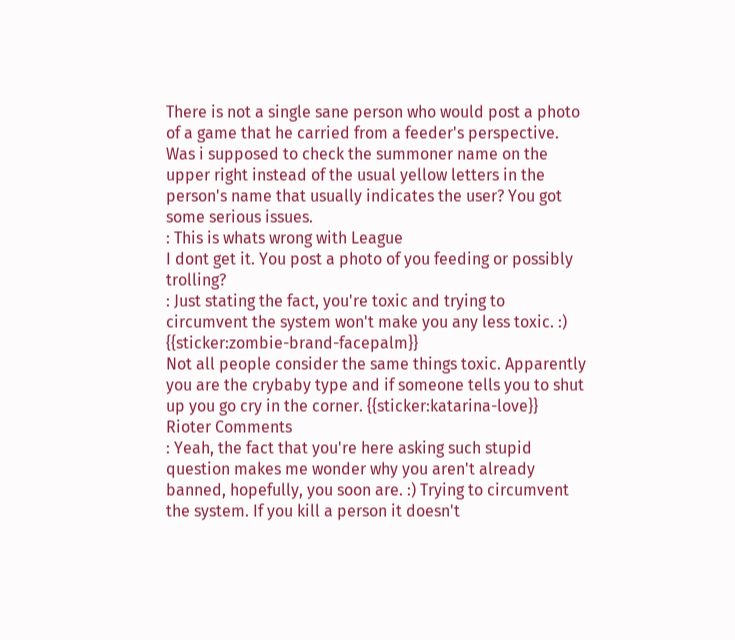There is not a single sane person who would post a photo of a game that he carried from a feeder's perspective. Was i supposed to check the summoner name on the upper right instead of the usual yellow letters in the person's name that usually indicates the user? You got some serious issues.
: This is whats wrong with League
I dont get it. You post a photo of you feeding or possibly trolling?
: Just stating the fact, you're toxic and trying to circumvent the system won't make you any less toxic. :) {{sticker:zombie-brand-facepalm}}
Not all people consider the same things toxic. Apparently you are the crybaby type and if someone tells you to shut up you go cry in the corner. {{sticker:katarina-love}}
Rioter Comments
: Yeah, the fact that you're here asking such stupid question makes me wonder why you aren't already banned, hopefully, you soon are. :) Trying to circumvent the system. If you kill a person it doesn't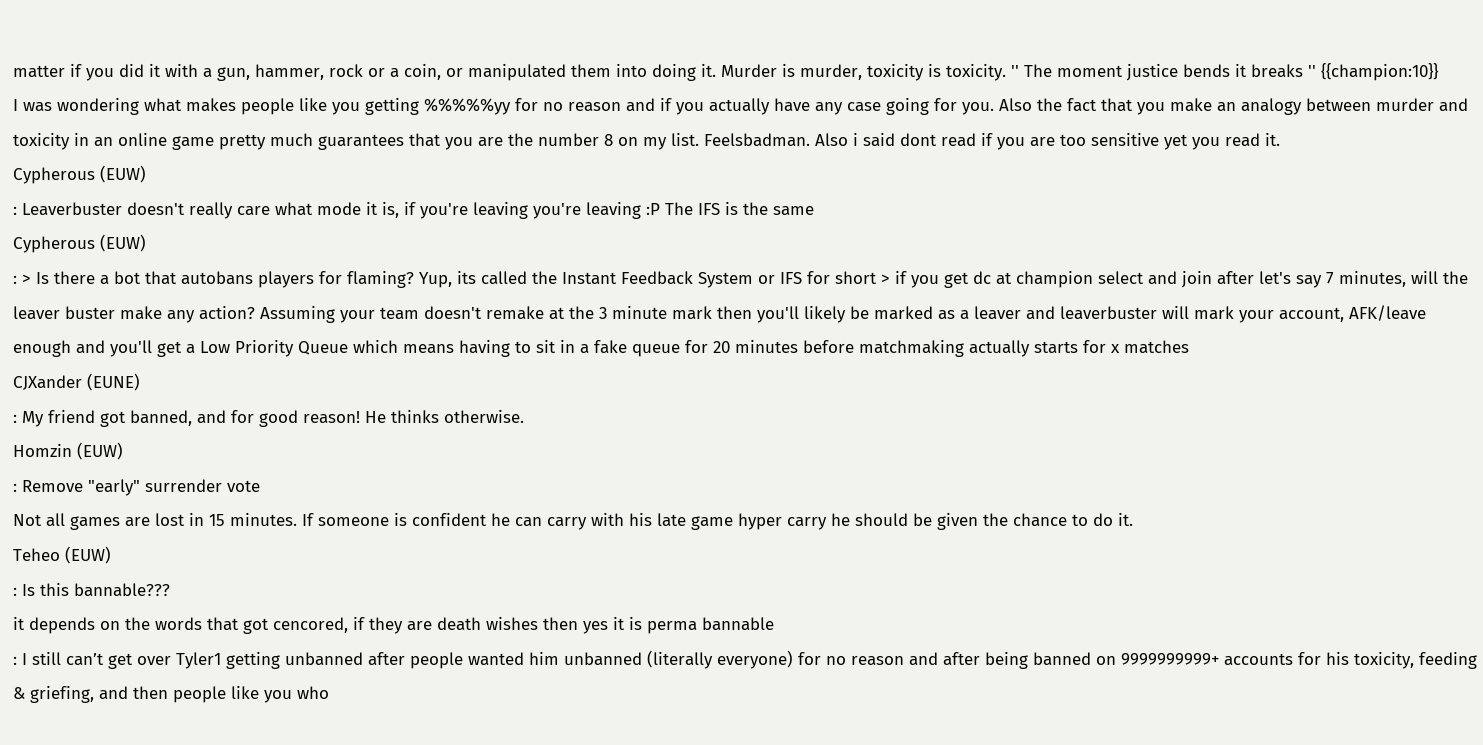matter if you did it with a gun, hammer, rock or a coin, or manipulated them into doing it. Murder is murder, toxicity is toxicity. '' The moment justice bends it breaks '' {{champion:10}}
I was wondering what makes people like you getting %%%%%yy for no reason and if you actually have any case going for you. Also the fact that you make an analogy between murder and toxicity in an online game pretty much guarantees that you are the number 8 on my list. Feelsbadman. Also i said dont read if you are too sensitive yet you read it.
Cypherous (EUW)
: Leaverbuster doesn't really care what mode it is, if you're leaving you're leaving :P The IFS is the same
Cypherous (EUW)
: > Is there a bot that autobans players for flaming? Yup, its called the Instant Feedback System or IFS for short > if you get dc at champion select and join after let's say 7 minutes, will the leaver buster make any action? Assuming your team doesn't remake at the 3 minute mark then you'll likely be marked as a leaver and leaverbuster will mark your account, AFK/leave enough and you'll get a Low Priority Queue which means having to sit in a fake queue for 20 minutes before matchmaking actually starts for x matches
CJXander (EUNE)
: My friend got banned, and for good reason! He thinks otherwise.
Homzin (EUW)
: Remove "early" surrender vote
Not all games are lost in 15 minutes. If someone is confident he can carry with his late game hyper carry he should be given the chance to do it.
Teheo (EUW)
: Is this bannable???
it depends on the words that got cencored, if they are death wishes then yes it is perma bannable
: I still can’t get over Tyler1 getting unbanned after people wanted him unbanned (literally everyone) for no reason and after being banned on 9999999999+ accounts for his toxicity, feeding & griefing, and then people like you who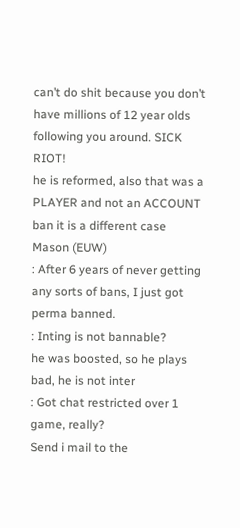can’t do shit because you don’t have millions of 12 year olds following you around. SICK RIOT!
he is reformed, also that was a PLAYER and not an ACCOUNT ban it is a different case
Mason (EUW)
: After 6 years of never getting any sorts of bans, I just got perma banned.
: Inting is not bannable?
he was boosted, so he plays bad, he is not inter
: Got chat restricted over 1 game, really?
Send i mail to the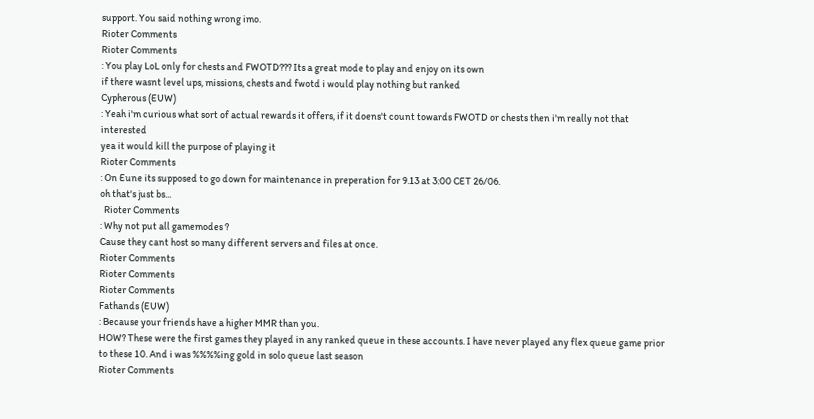support. You said nothing wrong imo.
Rioter Comments
Rioter Comments
: You play LoL only for chests and FWOTD??? Its a great mode to play and enjoy on its own
if there wasnt level ups, missions, chests and fwotd i would play nothing but ranked
Cypherous (EUW)
: Yeah i'm curious what sort of actual rewards it offers, if it doens't count towards FWOTD or chests then i'm really not that interested
yea it would kill the purpose of playing it
Rioter Comments
: On Eune its supposed to go down for maintenance in preperation for 9.13 at 3:00 CET 26/06.
oh that's just bs...
  Rioter Comments
: Why not put all gamemodes ?
Cause they cant host so many different servers and files at once.
Rioter Comments
Rioter Comments
Rioter Comments
Fathands (EUW)
: Because your friends have a higher MMR than you.
HOW? These were the first games they played in any ranked queue in these accounts. I have never played any flex queue game prior to these 10. And i was %%%%ing gold in solo queue last season
Rioter Comments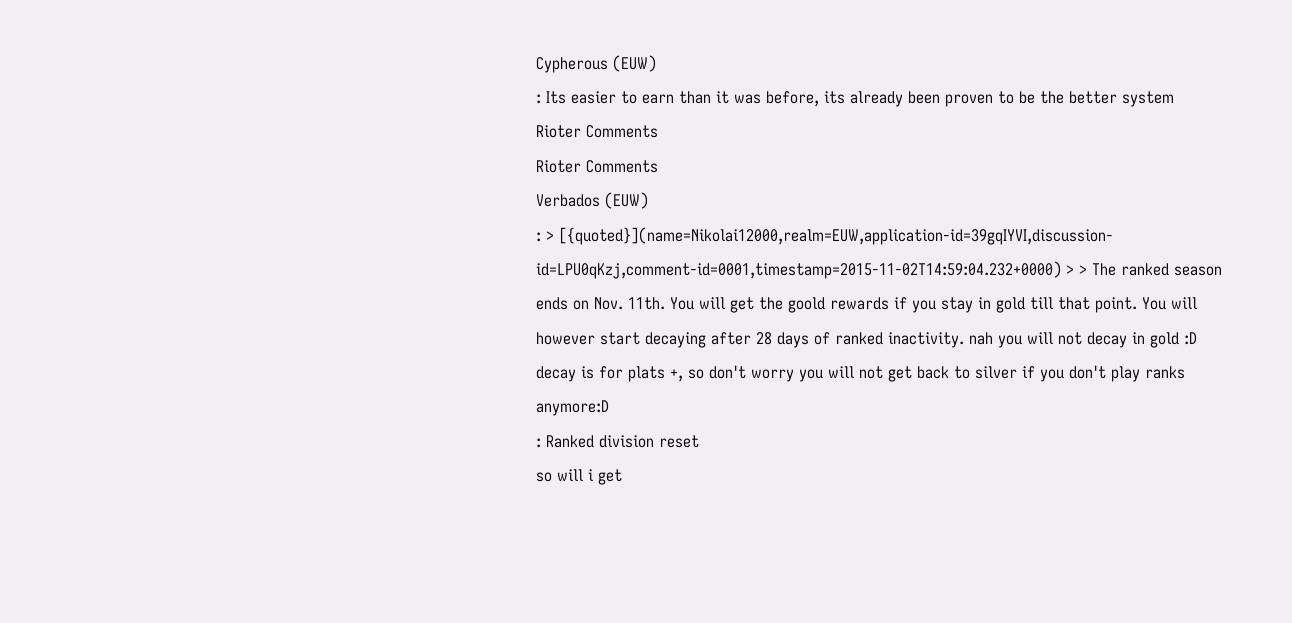Cypherous (EUW)
: Its easier to earn than it was before, its already been proven to be the better system
Rioter Comments
Rioter Comments
Verbados (EUW)
: > [{quoted}](name=Nikolai12000,realm=EUW,application-id=39gqIYVI,discussion-id=LPU0qKzj,comment-id=0001,timestamp=2015-11-02T14:59:04.232+0000) > > The ranked season ends on Nov. 11th. You will get the goold rewards if you stay in gold till that point. You will however start decaying after 28 days of ranked inactivity. nah you will not decay in gold :D decay is for plats +, so don't worry you will not get back to silver if you don't play ranks anymore:D
: Ranked division reset
so will i get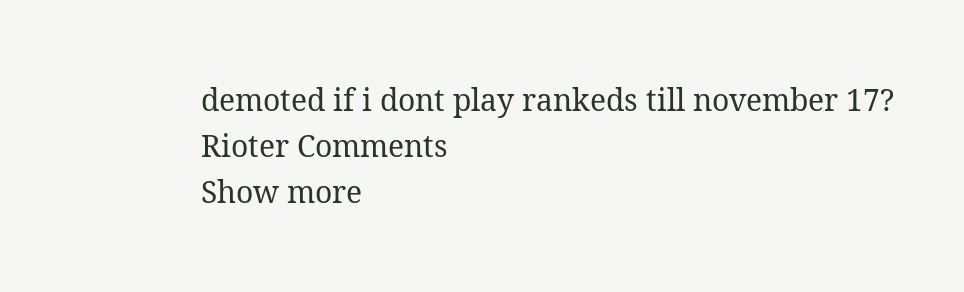demoted if i dont play rankeds till november 17?
Rioter Comments
Show more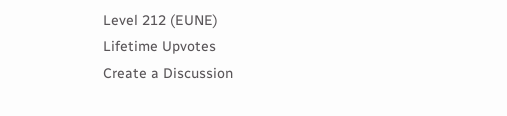Level 212 (EUNE)
Lifetime Upvotes
Create a Discussion